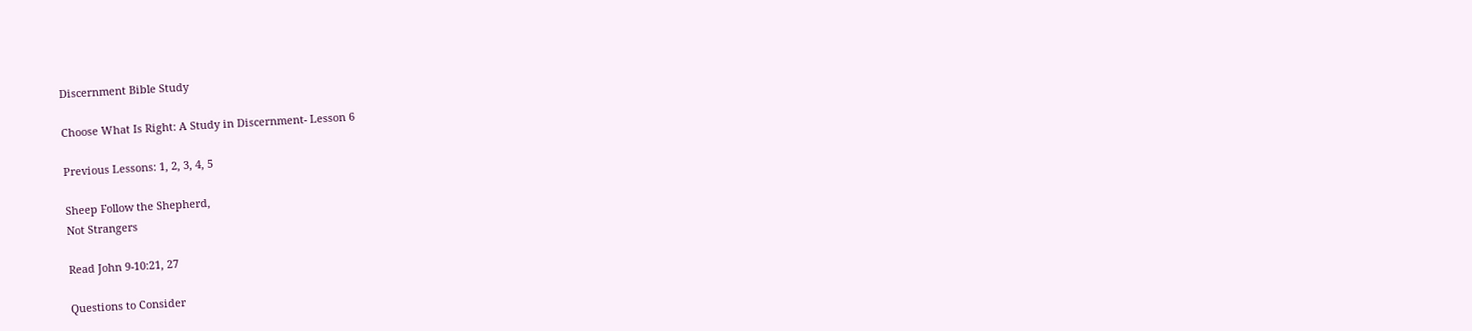Discernment Bible Study

Choose What Is Right: A Study in Discernment- Lesson 6

Previous Lessons: 1, 2, 3, 4, 5

Sheep Follow the Shepherd,
Not Strangers

Read John 9-10:21, 27

Questions to Consider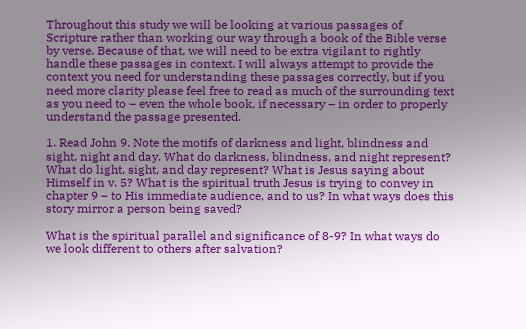Throughout this study we will be looking at various passages of Scripture rather than working our way through a book of the Bible verse by verse. Because of that, we will need to be extra vigilant to rightly handle these passages in context. I will always attempt to provide the context you need for understanding these passages correctly, but if you need more clarity please feel free to read as much of the surrounding text as you need to – even the whole book, if necessary – in order to properly understand the passage presented.

1. Read John 9. Note the motifs of darkness and light, blindness and sight, night and day. What do darkness, blindness, and night represent? What do light, sight, and day represent? What is Jesus saying about Himself in v. 5? What is the spiritual truth Jesus is trying to convey in chapter 9 – to His immediate audience, and to us? In what ways does this story mirror a person being saved?

What is the spiritual parallel and significance of 8-9? In what ways do we look different to others after salvation?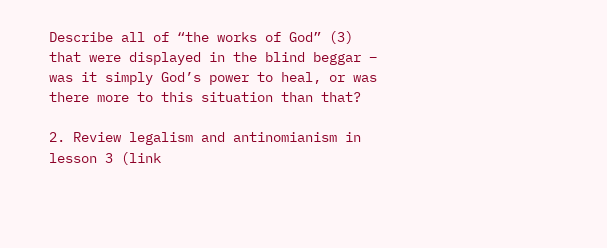Describe all of “the works of God” (3) that were displayed in the blind beggar – was it simply God’s power to heal, or was there more to this situation than that?

2. Review legalism and antinomianism in lesson 3 (link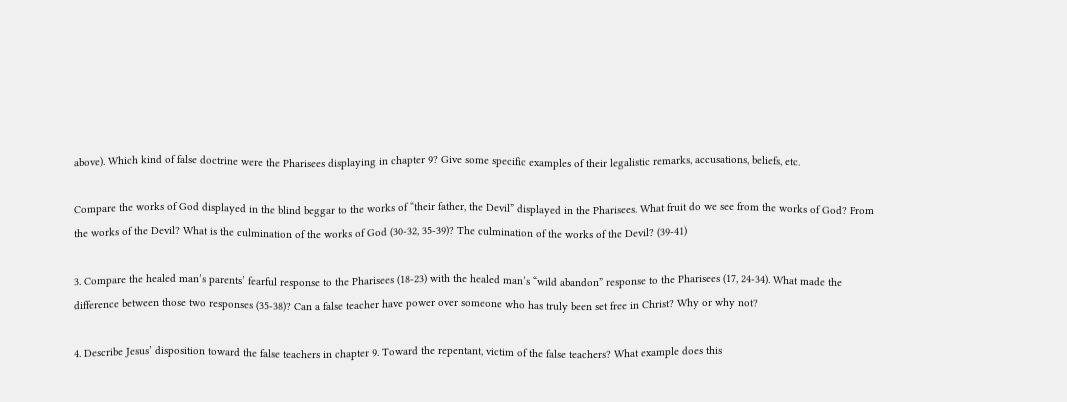above). Which kind of false doctrine were the Pharisees displaying in chapter 9? Give some specific examples of their legalistic remarks, accusations, beliefs, etc.

Compare the works of God displayed in the blind beggar to the works of “their father, the Devil” displayed in the Pharisees. What fruit do we see from the works of God? From the works of the Devil? What is the culmination of the works of God (30-32, 35-39)? The culmination of the works of the Devil? (39-41)

3. Compare the healed man’s parents’ fearful response to the Pharisees (18-23) with the healed man’s “wild abandon” response to the Pharisees (17, 24-34). What made the difference between those two responses (35-38)? Can a false teacher have power over someone who has truly been set free in Christ? Why or why not?

4. Describe Jesus’ disposition toward the false teachers in chapter 9. Toward the repentant, victim of the false teachers? What example does this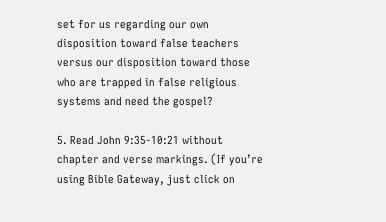set for us regarding our own disposition toward false teachers versus our disposition toward those who are trapped in false religious systems and need the gospel?

5. Read John 9:35-10:21 without chapter and verse markings. (If you’re using Bible Gateway, just click on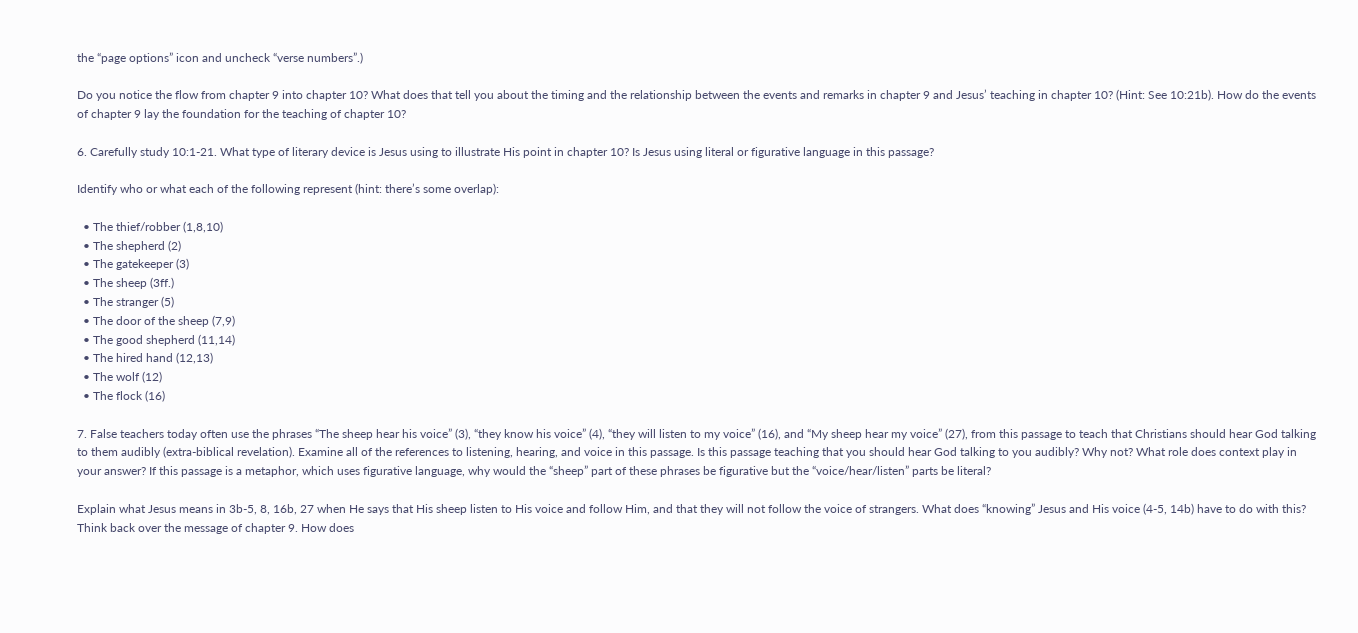the “page options” icon and uncheck “verse numbers”.)

Do you notice the flow from chapter 9 into chapter 10? What does that tell you about the timing and the relationship between the events and remarks in chapter 9 and Jesus’ teaching in chapter 10? (Hint: See 10:21b). How do the events of chapter 9 lay the foundation for the teaching of chapter 10?

6. Carefully study 10:1-21. What type of literary device is Jesus using to illustrate His point in chapter 10? Is Jesus using literal or figurative language in this passage?

Identify who or what each of the following represent (hint: there’s some overlap):

  • The thief/robber (1,8,10)
  • The shepherd (2)
  • The gatekeeper (3)
  • The sheep (3ff.)
  • The stranger (5)
  • The door of the sheep (7,9)
  • The good shepherd (11,14)
  • The hired hand (12,13)
  • The wolf (12)
  • The flock (16)

7. False teachers today often use the phrases “The sheep hear his voice” (3), “they know his voice” (4), “they will listen to my voice” (16), and “My sheep hear my voice” (27), from this passage to teach that Christians should hear God talking to them audibly (extra-biblical revelation). Examine all of the references to listening, hearing, and voice in this passage. Is this passage teaching that you should hear God talking to you audibly? Why not? What role does context play in your answer? If this passage is a metaphor, which uses figurative language, why would the “sheep” part of these phrases be figurative but the “voice/hear/listen” parts be literal?

Explain what Jesus means in 3b-5, 8, 16b, 27 when He says that His sheep listen to His voice and follow Him, and that they will not follow the voice of strangers. What does “knowing” Jesus and His voice (4-5, 14b) have to do with this? Think back over the message of chapter 9. How does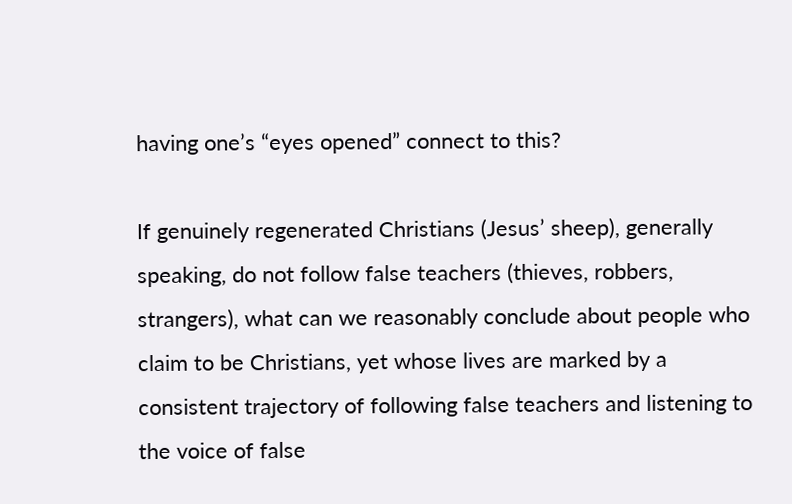having one’s “eyes opened” connect to this?

If genuinely regenerated Christians (Jesus’ sheep), generally speaking, do not follow false teachers (thieves, robbers, strangers), what can we reasonably conclude about people who claim to be Christians, yet whose lives are marked by a consistent trajectory of following false teachers and listening to the voice of false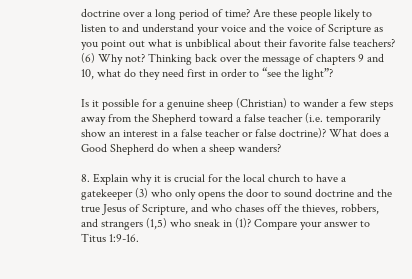doctrine over a long period of time? Are these people likely to listen to and understand your voice and the voice of Scripture as you point out what is unbiblical about their favorite false teachers? (6) Why not? Thinking back over the message of chapters 9 and 10, what do they need first in order to “see the light”?

Is it possible for a genuine sheep (Christian) to wander a few steps away from the Shepherd toward a false teacher (i.e. temporarily show an interest in a false teacher or false doctrine)? What does a Good Shepherd do when a sheep wanders?

8. Explain why it is crucial for the local church to have a gatekeeper (3) who only opens the door to sound doctrine and the true Jesus of Scripture, and who chases off the thieves, robbers, and strangers (1,5) who sneak in (1)? Compare your answer to Titus 1:9-16.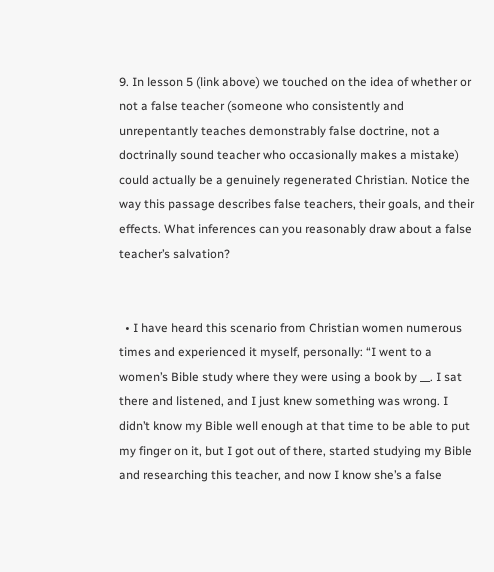9. In lesson 5 (link above) we touched on the idea of whether or not a false teacher (someone who consistently and unrepentantly teaches demonstrably false doctrine, not a doctrinally sound teacher who occasionally makes a mistake) could actually be a genuinely regenerated Christian. Notice the way this passage describes false teachers, their goals, and their effects. What inferences can you reasonably draw about a false teacher’s salvation?


  • I have heard this scenario from Christian women numerous times and experienced it myself, personally: “I went to a women’s Bible study where they were using a book by __. I sat there and listened, and I just knew something was wrong. I didn’t know my Bible well enough at that time to be able to put my finger on it, but I got out of there, started studying my Bible and researching this teacher, and now I know she’s a false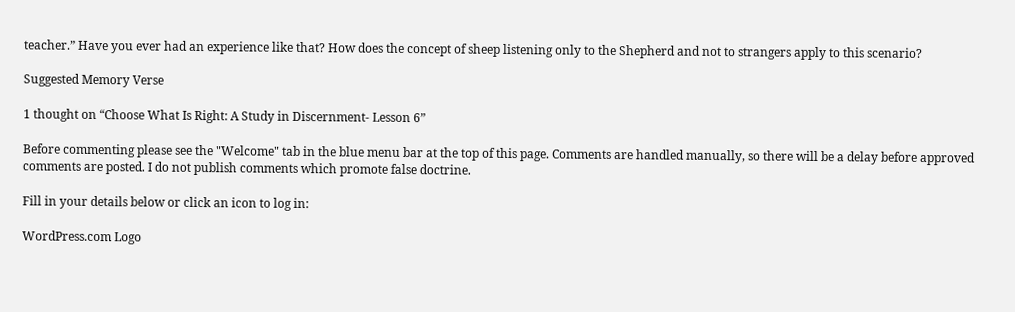teacher.” Have you ever had an experience like that? How does the concept of sheep listening only to the Shepherd and not to strangers apply to this scenario?

Suggested Memory Verse

1 thought on “Choose What Is Right: A Study in Discernment- Lesson 6”

Before commenting please see the "Welcome" tab in the blue menu bar at the top of this page. Comments are handled manually, so there will be a delay before approved comments are posted. I do not publish comments which promote false doctrine.

Fill in your details below or click an icon to log in:

WordPress.com Logo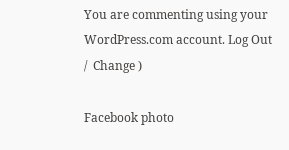You are commenting using your WordPress.com account. Log Out /  Change )

Facebook photo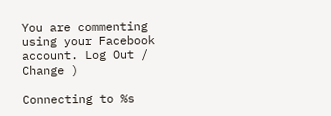You are commenting using your Facebook account. Log Out /  Change )

Connecting to %s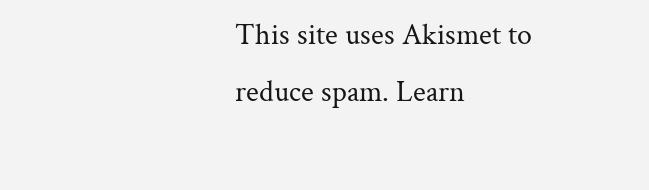This site uses Akismet to reduce spam. Learn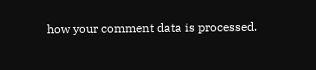how your comment data is processed.